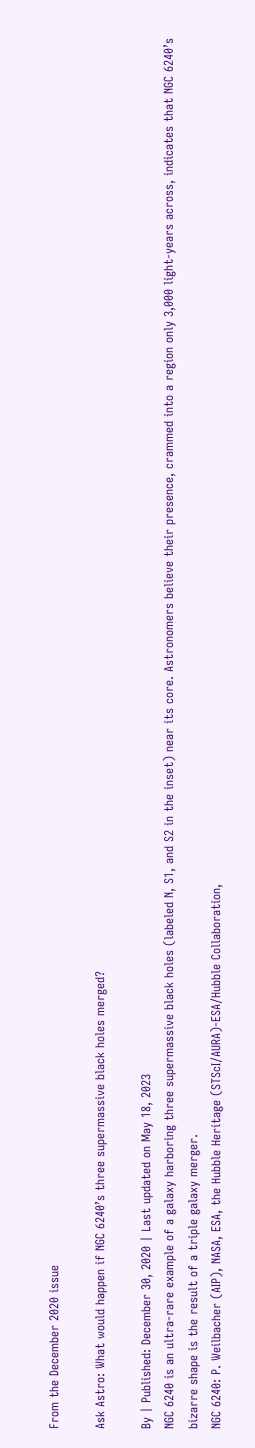From the December 2020 issue

Ask Astro: What would happen if NGC 6240’s three supermassive black holes merged?

By | Published: December 30, 2020 | Last updated on May 18, 2023
NGC 6240 is an ultra-rare example of a galaxy harboring three supermassive black holes (labeled N, S1, and S2 in the inset) near its core. Astronomers believe their presence, crammed into a region only 3,000 light-years across, indicates that NGC 6240’s bizarre shape is the result of a triple galaxy merger.
NGC 6240: P. Weilbacher (AIP), NASA, ESA, the Hubble Heritage (STScI/AURA)-ESA/Hubble Collaboration,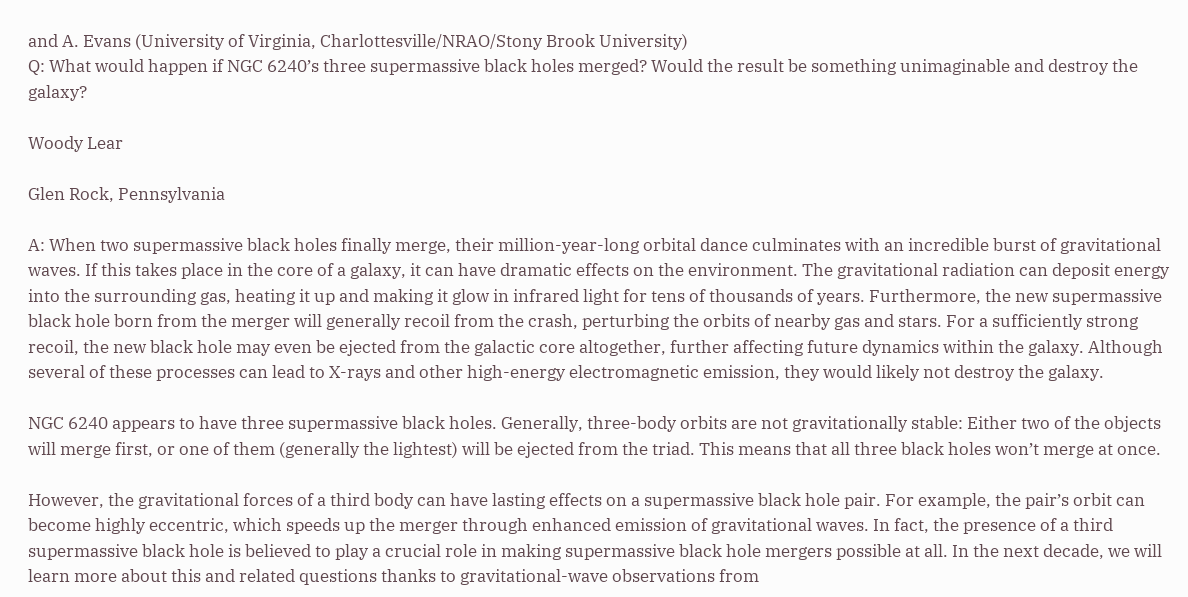and A. Evans (University of Virginia, Charlottesville/NRAO/Stony Brook University)
Q: What would happen if NGC 6240’s three supermassive black holes merged? Would the result be something unimaginable and destroy the galaxy?

Woody Lear

Glen Rock, Pennsylvania

A: When two supermassive black holes finally merge, their million-year-long orbital dance culminates with an incredible burst of gravitational waves. If this takes place in the core of a galaxy, it can have dramatic effects on the environment. The gravitational radiation can deposit energy into the surrounding gas, heating it up and making it glow in infrared light for tens of thousands of years. Furthermore, the new supermassive black hole born from the merger will generally recoil from the crash, perturbing the orbits of nearby gas and stars. For a sufficiently strong recoil, the new black hole may even be ejected from the galactic core altogether, further affecting future dynamics within the galaxy. Although several of these processes can lead to X-rays and other high-energy electromagnetic emission, they would likely not destroy the galaxy.

NGC 6240 appears to have three supermassive black holes. Generally, three-body orbits are not gravitationally stable: Either two of the objects will merge first, or one of them (generally the lightest) will be ejected from the triad. This means that all three black holes won’t merge at once.

However, the gravitational forces of a third body can have lasting effects on a supermassive black hole pair. For example, the pair’s orbit can become highly eccentric, which speeds up the merger through enhanced emission of gravitational waves. In fact, the presence of a third supermassive black hole is believed to play a crucial role in making supermassive black hole mergers possible at all. In the next decade, we will learn more about this and related questions thanks to gravitational-wave observations from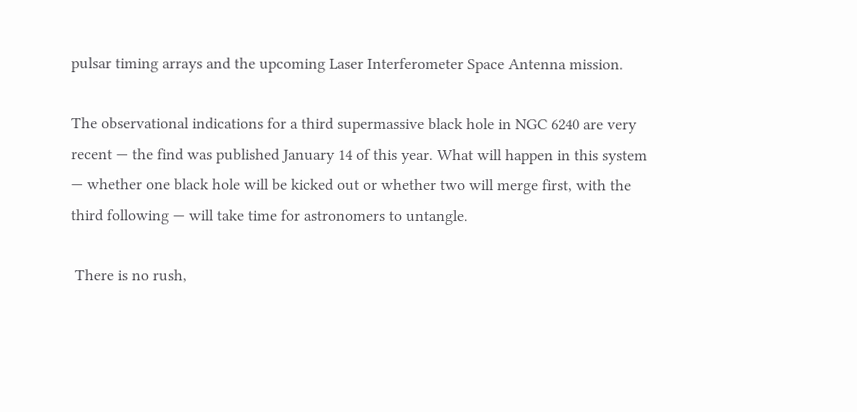pulsar timing arrays and the upcoming Laser Interferometer Space Antenna mission.

The observational indications for a third supermassive black hole in NGC 6240 are very recent — the find was published January 14 of this year. What will happen in this system — whether one black hole will be kicked out or whether two will merge first, with the third following — will take time for astronomers to untangle.

 There is no rush,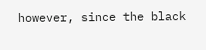however, since the black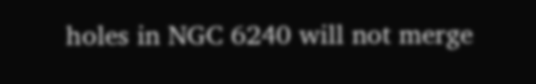holes in NGC 6240 will not merge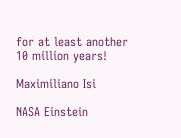for at least another 10 million years!

Maximiliano Isi

NASA Einstein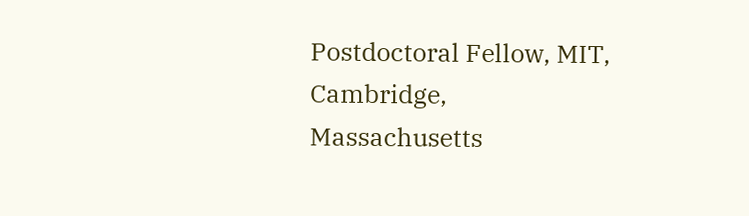Postdoctoral Fellow, MIT, Cambridge, Massachusetts